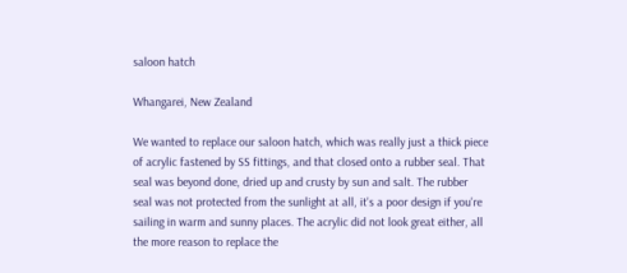saloon hatch

Whangarei, New Zealand

We wanted to replace our saloon hatch, which was really just a thick piece of acrylic fastened by SS fittings, and that closed onto a rubber seal. That seal was beyond done, dried up and crusty by sun and salt. The rubber seal was not protected from the sunlight at all, it's a poor design if you're sailing in warm and sunny places. The acrylic did not look great either, all the more reason to replace the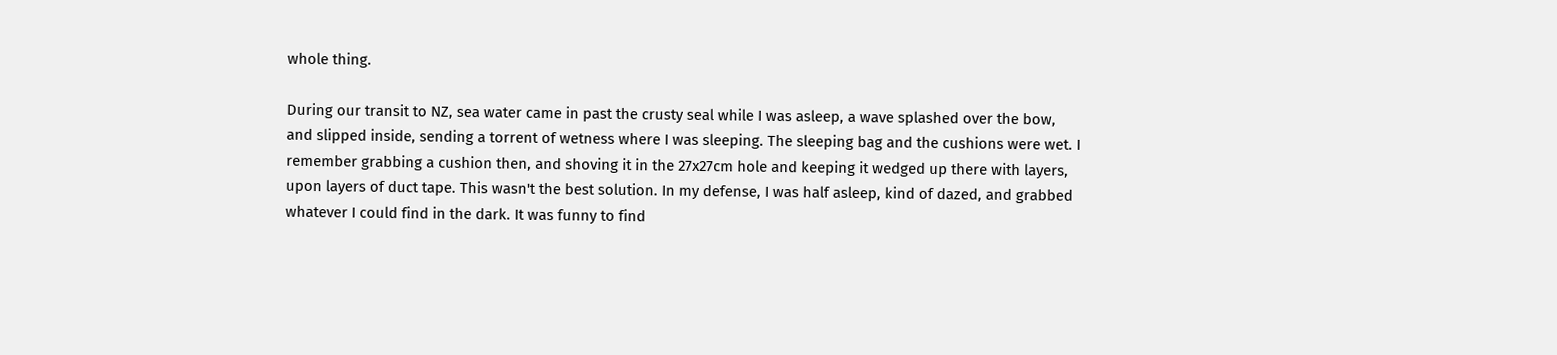whole thing.

During our transit to NZ, sea water came in past the crusty seal while I was asleep, a wave splashed over the bow, and slipped inside, sending a torrent of wetness where I was sleeping. The sleeping bag and the cushions were wet. I remember grabbing a cushion then, and shoving it in the 27x27cm hole and keeping it wedged up there with layers, upon layers of duct tape. This wasn't the best solution. In my defense, I was half asleep, kind of dazed, and grabbed whatever I could find in the dark. It was funny to find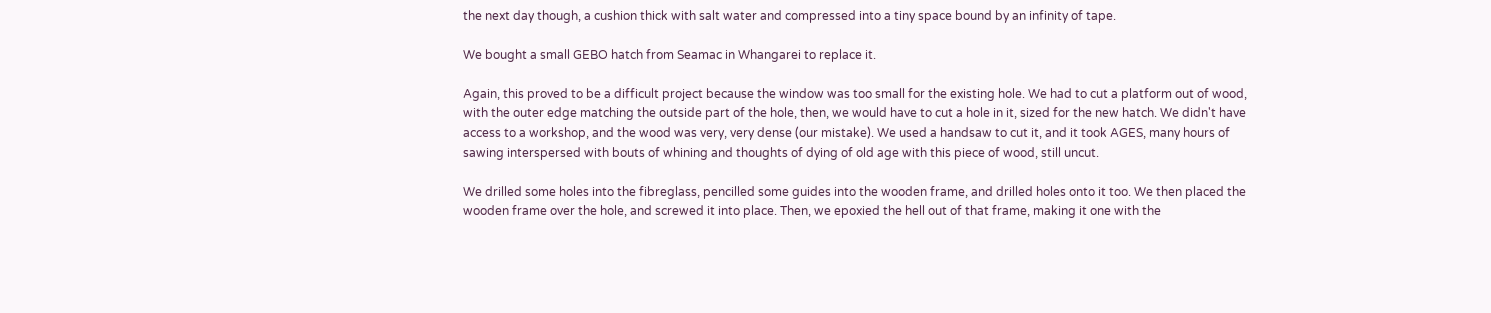the next day though, a cushion thick with salt water and compressed into a tiny space bound by an infinity of tape.

We bought a small GEBO hatch from Seamac in Whangarei to replace it.

Again, this proved to be a difficult project because the window was too small for the existing hole. We had to cut a platform out of wood, with the outer edge matching the outside part of the hole, then, we would have to cut a hole in it, sized for the new hatch. We didn't have access to a workshop, and the wood was very, very dense (our mistake). We used a handsaw to cut it, and it took AGES, many hours of sawing interspersed with bouts of whining and thoughts of dying of old age with this piece of wood, still uncut.

We drilled some holes into the fibreglass, pencilled some guides into the wooden frame, and drilled holes onto it too. We then placed the wooden frame over the hole, and screwed it into place. Then, we epoxied the hell out of that frame, making it one with the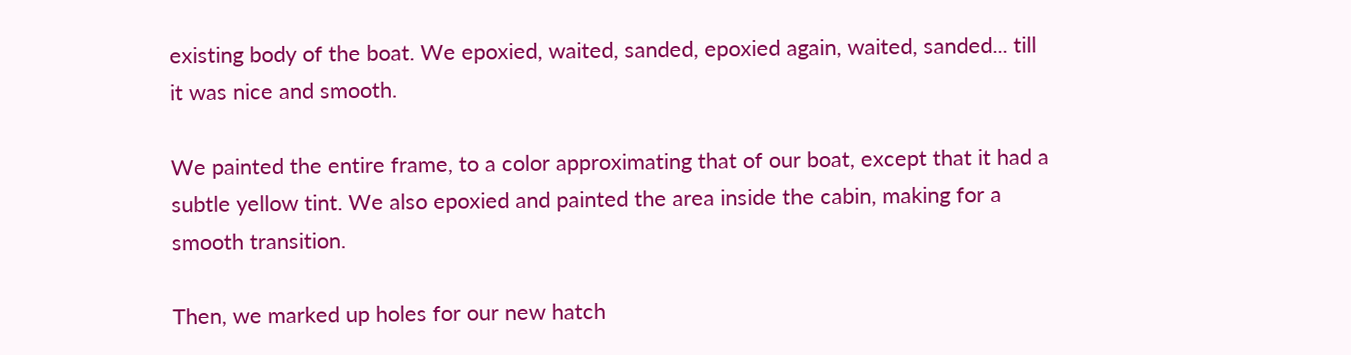existing body of the boat. We epoxied, waited, sanded, epoxied again, waited, sanded... till it was nice and smooth.

We painted the entire frame, to a color approximating that of our boat, except that it had a subtle yellow tint. We also epoxied and painted the area inside the cabin, making for a smooth transition.

Then, we marked up holes for our new hatch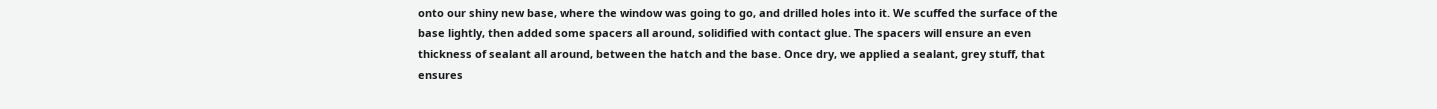onto our shiny new base, where the window was going to go, and drilled holes into it. We scuffed the surface of the base lightly, then added some spacers all around, solidified with contact glue. The spacers will ensure an even thickness of sealant all around, between the hatch and the base. Once dry, we applied a sealant, grey stuff, that ensures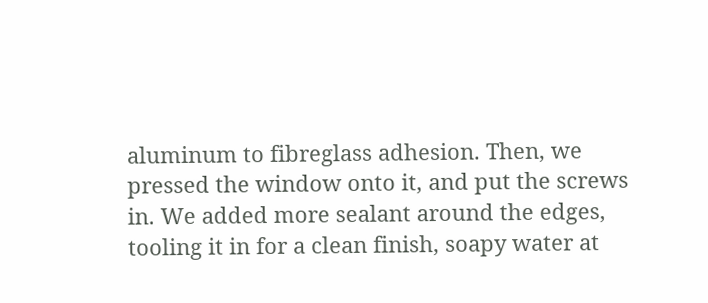aluminum to fibreglass adhesion. Then, we pressed the window onto it, and put the screws in. We added more sealant around the edges, tooling it in for a clean finish, soapy water at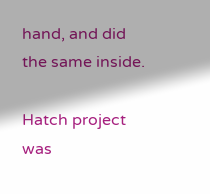hand, and did the same inside.

Hatch project was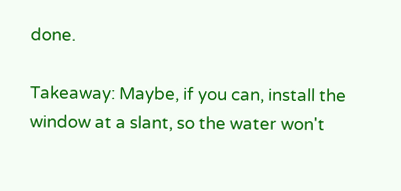done.

Takeaway: Maybe, if you can, install the window at a slant, so the water won't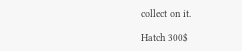collect on it.

Hatch 300$